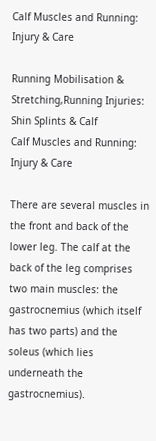Calf Muscles and Running: Injury & Care

Running Mobilisation & Stretching,Running Injuries: Shin Splints & Calf
Calf Muscles and Running: Injury & Care

There are several muscles in the front and back of the lower leg. The calf at the back of the leg comprises two main muscles: the gastrocnemius (which itself has two parts) and the soleus (which lies underneath the gastrocnemius).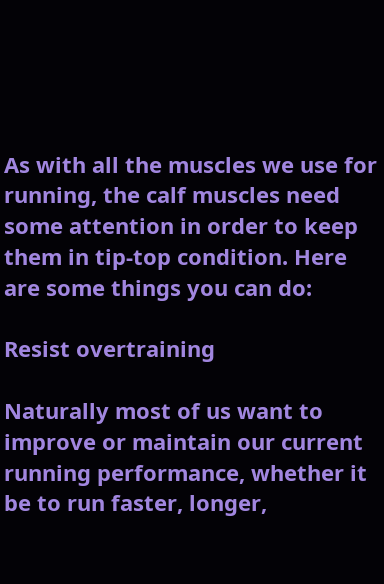As with all the muscles we use for running, the calf muscles need some attention in order to keep them in tip-top condition. Here are some things you can do:

Resist overtraining

Naturally most of us want to improve or maintain our current running performance, whether it be to run faster, longer,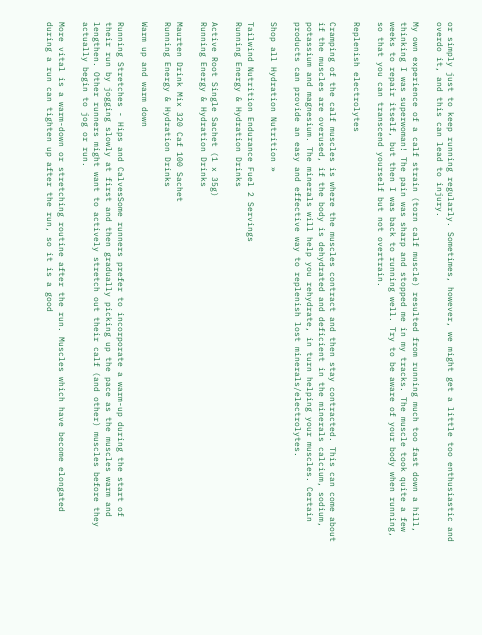or simply just to keep running regularly. Sometimes, however, we might get a little too enthusiastic and overdo it, and this can lead to injury.

My own experience of a calf strain (torn calf muscle) resulted from running much too fast down a hill, thinking I was superwoman! The pain was sharp and stopped me in my tracks. The muscle took quite a few weeks to repair itself, but then I was back to running well. Try to be aware of your body when running, so that you can transcend yourself but not overtrain.

Replenish electrolytes

Cramping of the calf muscles is where the muscles contract and then stay contracted. This can come about if the muscles are overused, if the body is dehydrated and deficient in the minerals calcium, sodium, potassium and magnesium. The minerals will help you rehydrate, in turn helping your muscles. Certain products can provide an easy and effective way to replenish lost minerals/electrolytes.

Shop all Hydration Nutrition »

Tailwind Nutrition Endurance Fuel 2 Servings
Running Energy & Hydration Drinks

Active Root Single Sachet (1 x 35g)
Running Energy & Hydration Drinks

Maurten Drink Mix 320 Caf 100 Sachet
Running Energy & Hydration Drinks

Warm up and warm down

Running Stretches - Hips and CalvesSome runners prefer to incorporate a warm-up during the start of their run by jogging slowly at first and then gradually picking up the pace as the muscles warm and lengthen. Other runners might want to actively stretch out their calf (and other) muscles before they actually begin to jog or run.

More vital is a warm-down or stretching routine after the run. Muscles which have become elongated during a run can tighten up after the run, so it is a good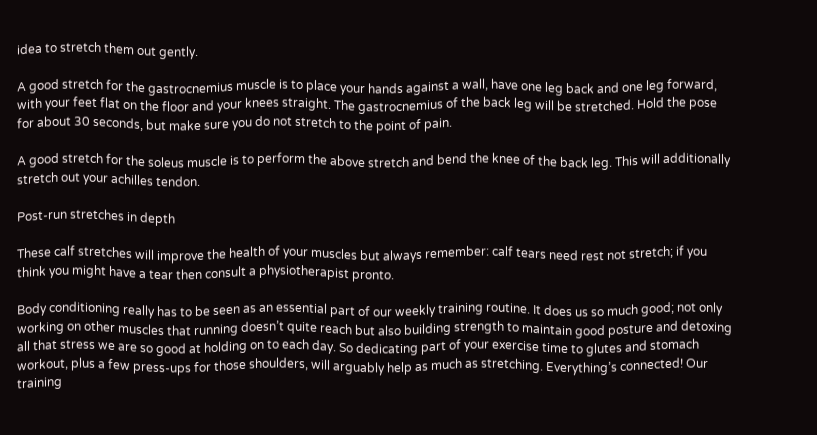idea to stretch them out gently.

A good stretch for the gastrocnemius muscle is to place your hands against a wall, have one leg back and one leg forward, with your feet flat on the floor and your knees straight. The gastrocnemius of the back leg will be stretched. Hold the pose for about 30 seconds, but make sure you do not stretch to the point of pain.

A good stretch for the soleus muscle is to perform the above stretch and bend the knee of the back leg. This will additionally stretch out your achilles tendon.

Post-run stretches in depth

These calf stretches will improve the health of your muscles but always remember: calf tears need rest not stretch; if you think you might have a tear then consult a physiotherapist pronto.

Body conditioning really has to be seen as an essential part of our weekly training routine. It does us so much good; not only working on other muscles that running doesn’t quite reach but also building strength to maintain good posture and detoxing all that stress we are so good at holding on to each day. So dedicating part of your exercise time to glutes and stomach workout, plus a few press-ups for those shoulders, will arguably help as much as stretching. Everything’s connected! Our training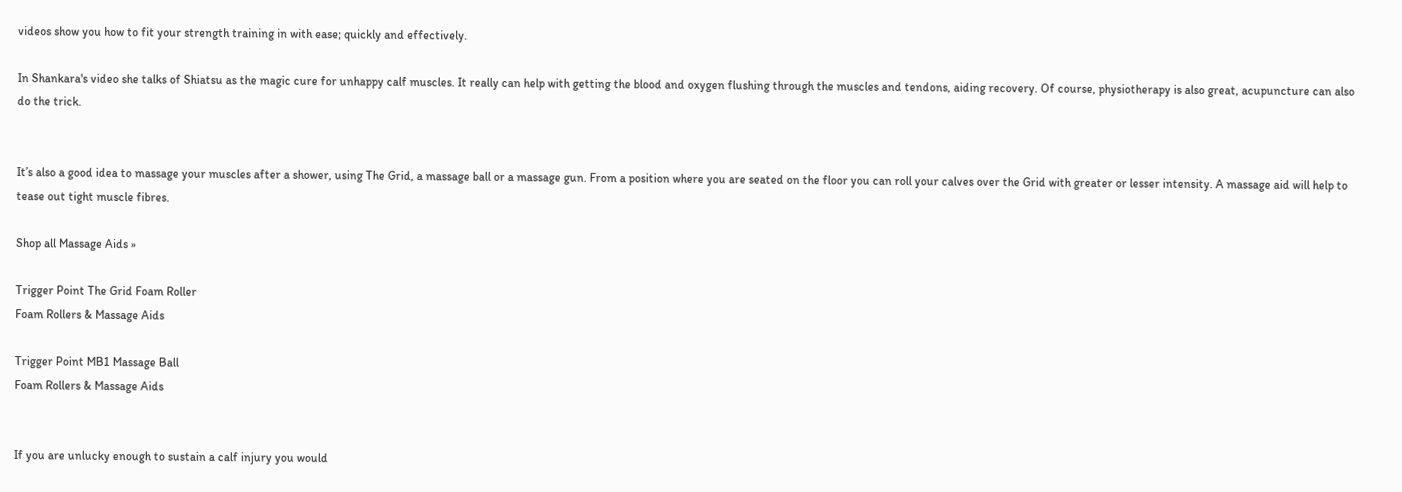videos show you how to fit your strength training in with ease; quickly and effectively.

In Shankara's video she talks of Shiatsu as the magic cure for unhappy calf muscles. It really can help with getting the blood and oxygen flushing through the muscles and tendons, aiding recovery. Of course, physiotherapy is also great, acupuncture can also do the trick.


It’s also a good idea to massage your muscles after a shower, using The Grid, a massage ball or a massage gun. From a position where you are seated on the floor you can roll your calves over the Grid with greater or lesser intensity. A massage aid will help to tease out tight muscle fibres.

Shop all Massage Aids »

Trigger Point The Grid Foam Roller
Foam Rollers & Massage Aids

Trigger Point MB1 Massage Ball
Foam Rollers & Massage Aids


If you are unlucky enough to sustain a calf injury you would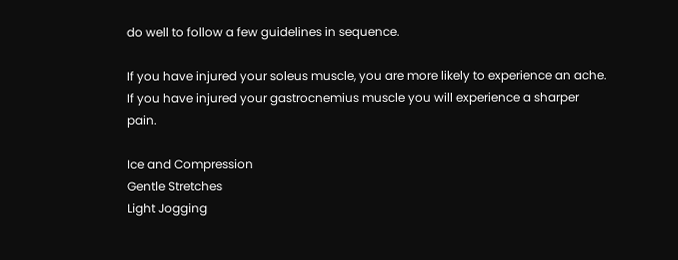do well to follow a few guidelines in sequence.

If you have injured your soleus muscle, you are more likely to experience an ache. If you have injured your gastrocnemius muscle you will experience a sharper pain.

Ice and Compression
Gentle Stretches
Light Jogging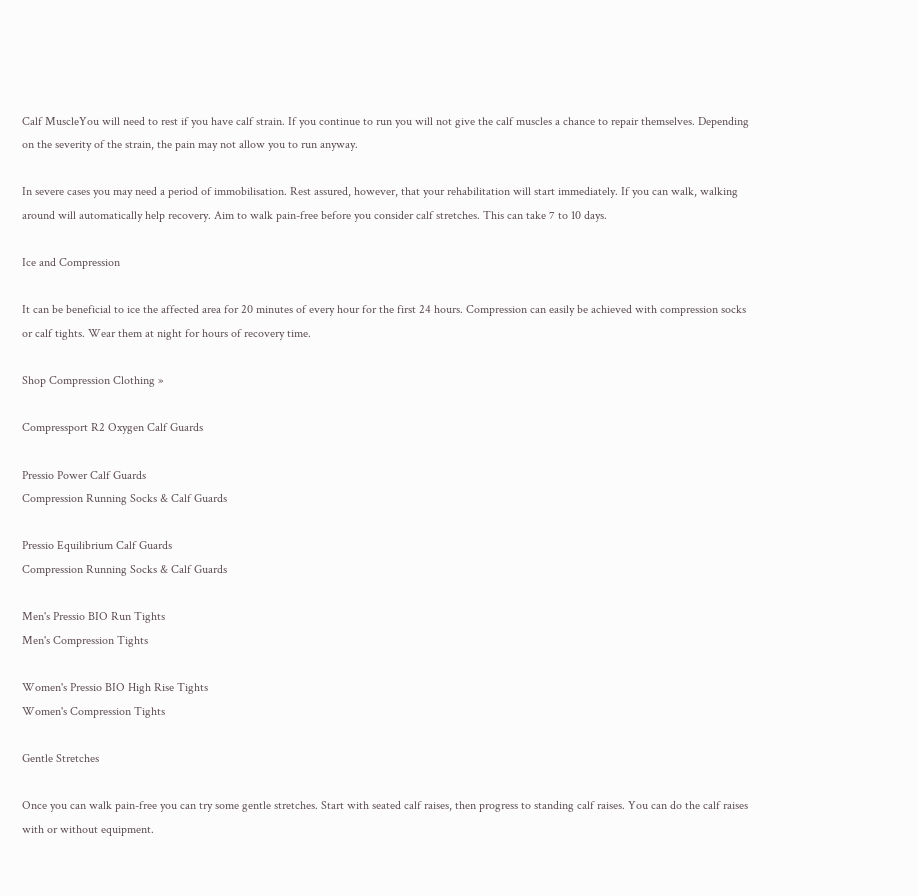Calf MuscleYou will need to rest if you have calf strain. If you continue to run you will not give the calf muscles a chance to repair themselves. Depending on the severity of the strain, the pain may not allow you to run anyway.

In severe cases you may need a period of immobilisation. Rest assured, however, that your rehabilitation will start immediately. If you can walk, walking around will automatically help recovery. Aim to walk pain-free before you consider calf stretches. This can take 7 to 10 days.

Ice and Compression

It can be beneficial to ice the affected area for 20 minutes of every hour for the first 24 hours. Compression can easily be achieved with compression socks or calf tights. Wear them at night for hours of recovery time.

Shop Compression Clothing »

Compressport R2 Oxygen Calf Guards

Pressio Power Calf Guards
Compression Running Socks & Calf Guards

Pressio Equilibrium Calf Guards
Compression Running Socks & Calf Guards

Men's Pressio BIO Run Tights
Men's Compression Tights

Women's Pressio BIO High Rise Tights
Women's Compression Tights

Gentle Stretches

Once you can walk pain-free you can try some gentle stretches. Start with seated calf raises, then progress to standing calf raises. You can do the calf raises with or without equipment.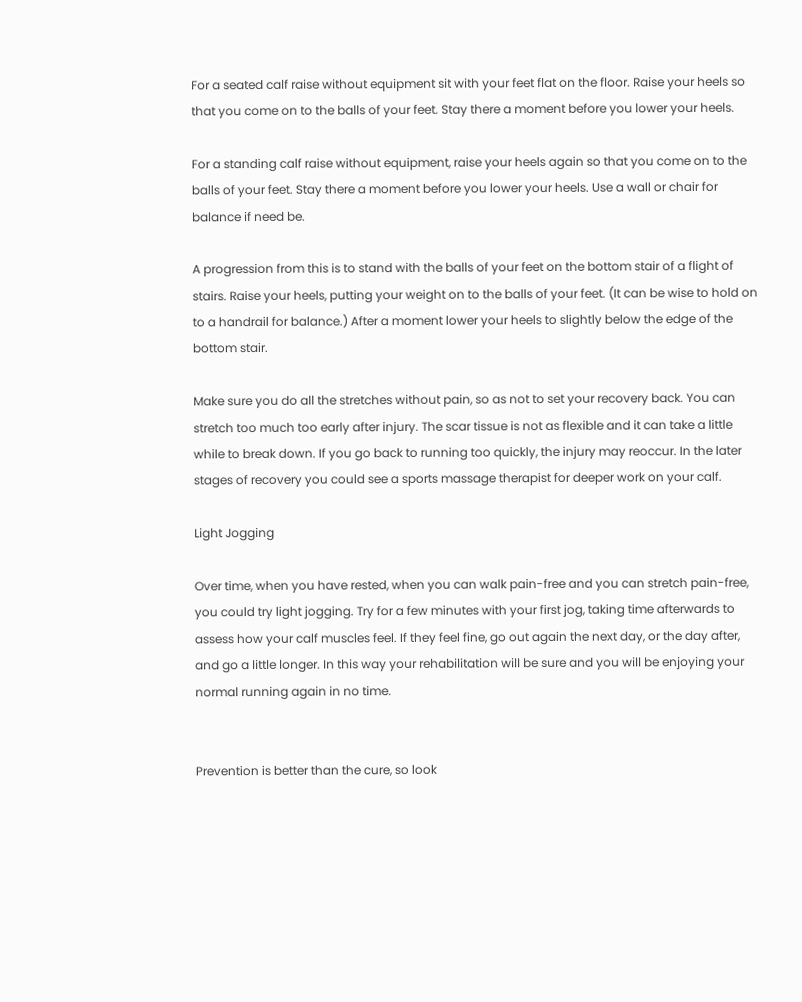For a seated calf raise without equipment sit with your feet flat on the floor. Raise your heels so that you come on to the balls of your feet. Stay there a moment before you lower your heels.

For a standing calf raise without equipment, raise your heels again so that you come on to the balls of your feet. Stay there a moment before you lower your heels. Use a wall or chair for balance if need be.

A progression from this is to stand with the balls of your feet on the bottom stair of a flight of stairs. Raise your heels, putting your weight on to the balls of your feet. (It can be wise to hold on to a handrail for balance.) After a moment lower your heels to slightly below the edge of the bottom stair.

Make sure you do all the stretches without pain, so as not to set your recovery back. You can stretch too much too early after injury. The scar tissue is not as flexible and it can take a little while to break down. If you go back to running too quickly, the injury may reoccur. In the later stages of recovery you could see a sports massage therapist for deeper work on your calf.

Light Jogging

Over time, when you have rested, when you can walk pain-free and you can stretch pain-free, you could try light jogging. Try for a few minutes with your first jog, taking time afterwards to assess how your calf muscles feel. If they feel fine, go out again the next day, or the day after, and go a little longer. In this way your rehabilitation will be sure and you will be enjoying your normal running again in no time.


Prevention is better than the cure, so look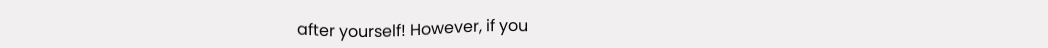after yourself! However, if you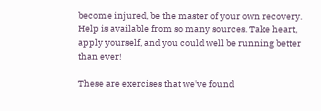become injured, be the master of your own recovery. Help is available from so many sources. Take heart, apply yourself, and you could well be running better than ever!

These are exercises that we've found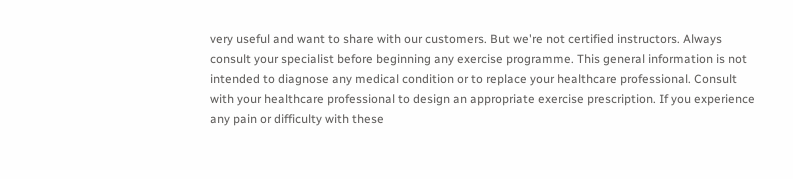very useful and want to share with our customers. But we're not certified instructors. Always consult your specialist before beginning any exercise programme. This general information is not intended to diagnose any medical condition or to replace your healthcare professional. Consult with your healthcare professional to design an appropriate exercise prescription. If you experience any pain or difficulty with these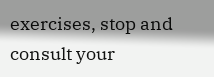exercises, stop and consult your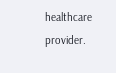healthcare provider.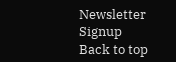Newsletter Signup
Back to top